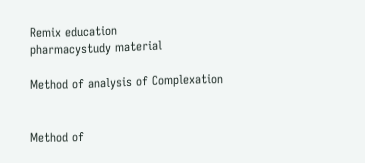Remix education
pharmacystudy material

Method of analysis of Complexation


Method of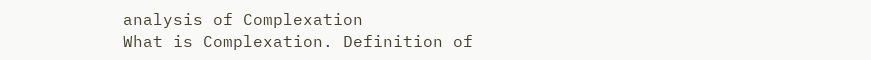analysis of Complexation
What is Complexation. Definition of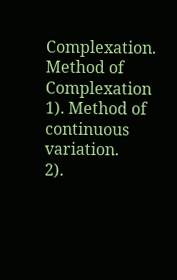Complexation.
Method of Complexation
1). Method of continuous variation.
2).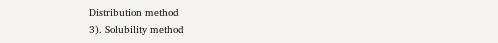Distribution method
3). Solubility method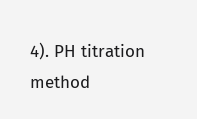4). PH titration method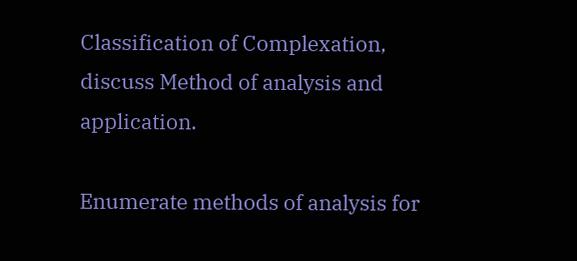Classification of Complexation, discuss Method of analysis and application.

Enumerate methods of analysis for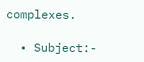complexes.

  • Subject:-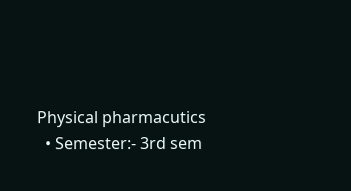Physical pharmacutics
  • Semester:- 3rd sem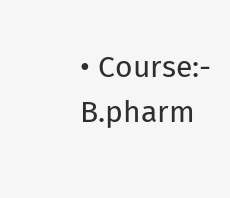• Course:- B.pharm